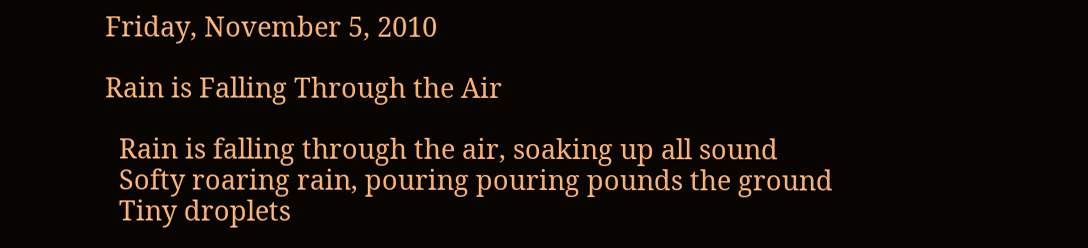Friday, November 5, 2010

Rain is Falling Through the Air

  Rain is falling through the air, soaking up all sound
  Softy roaring rain, pouring pouring pounds the ground
  Tiny droplets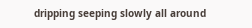dripping seeping slowly all around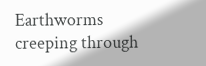Earthworms creeping through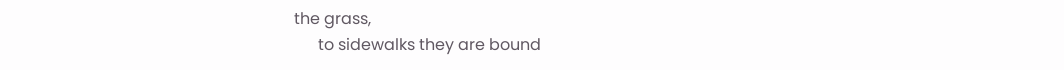the grass,
      to sidewalks they are bound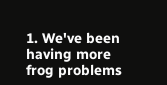1. We've been having more frog problems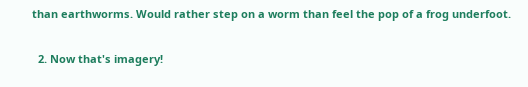than earthworms. Would rather step on a worm than feel the pop of a frog underfoot.

  2. Now that's imagery!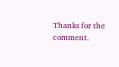Thanks for the comment.